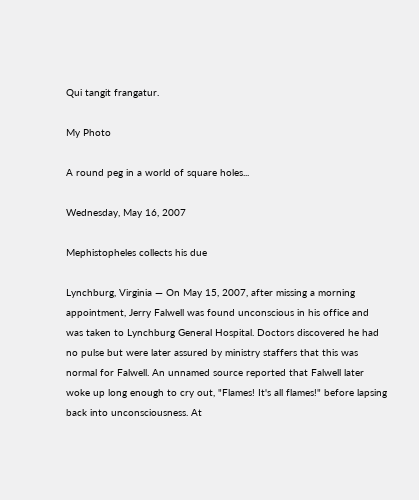Qui tangit frangatur.

My Photo

A round peg in a world of square holes...

Wednesday, May 16, 2007

Mephistopheles collects his due

Lynchburg, Virginia — On May 15, 2007, after missing a morning appointment, Jerry Falwell was found unconscious in his office and was taken to Lynchburg General Hospital. Doctors discovered he had no pulse but were later assured by ministry staffers that this was normal for Falwell. An unnamed source reported that Falwell later woke up long enough to cry out, "Flames! It's all flames!" before lapsing back into unconsciousness. At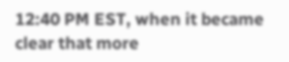12:40 PM EST, when it became clear that more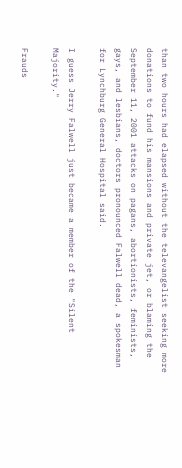than two hours had elapsed without the televangelist seeking more donations to fund his mansions and private jet, or blaming the September 11, 2001 attacks on pagans, abortionists, feminists, gays, and lesbians, doctors pronounced Falwell dead, a spokesman for Lynchburg General Hospital said.

I guess Jerry Falwell just became a member of the "Silent Majority."

Frauds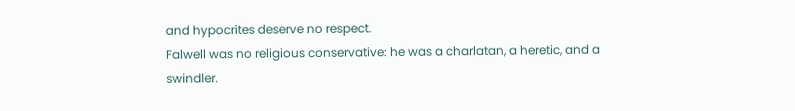and hypocrites deserve no respect.
Falwell was no religious conservative: he was a charlatan, a heretic, and a swindler.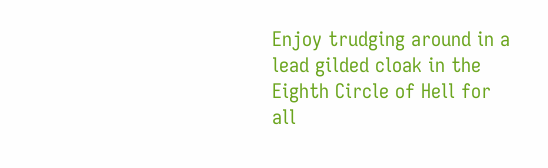Enjoy trudging around in a lead gilded cloak in the Eighth Circle of Hell for all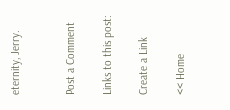eternity, Jerry.


Post a Comment

Links to this post:

Create a Link

<< Home